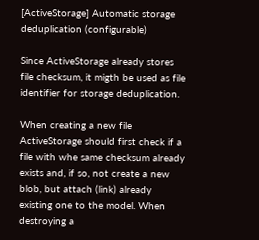[ActiveStorage] Automatic storage deduplication (configurable)

Since ActiveStorage already stores file checksum, it migth be used as file identifier for storage deduplication.

When creating a new file ActiveStorage should first check if a file with whe same checksum already exists and, if so, not create a new blob, but attach (link) already existing one to the model. When destroying a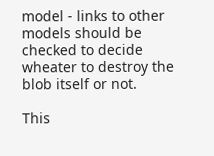model - links to other models should be checked to decide wheater to destroy the blob itself or not.

This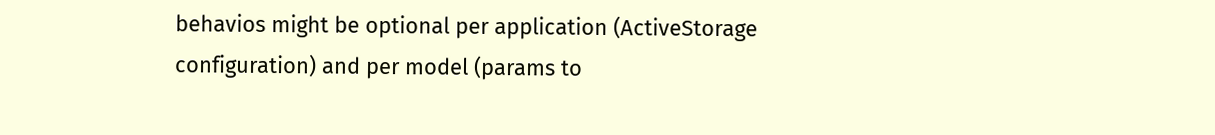behavios might be optional per application (ActiveStorage configuration) and per model (params to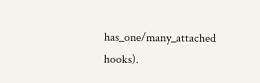has_one/many_attached hooks).